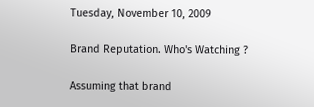Tuesday, November 10, 2009

Brand Reputation. Who's Watching ?

Assuming that brand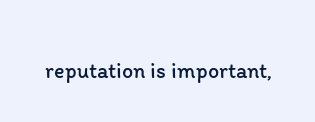reputation is important,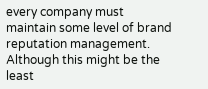every company must maintain some level of brand reputation management.   Although this might be the least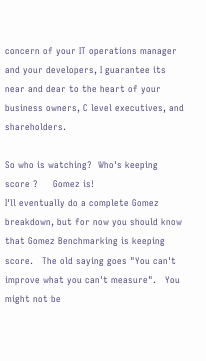concern of your IT operations manager and your developers, I guarantee its near and dear to the heart of your business owners, C level executives, and shareholders.

So who is watching?  Who's keeping score ?     Gomez is!
I'll eventually do a complete Gomez breakdown, but for now you should know that Gomez Benchmarking is keeping score.   The old saying goes "You can't improve what you can't measure".   You might not be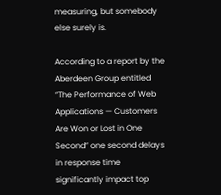measuring, but somebody else surely is.

According to a report by the Aberdeen Group entitled “The Performance of Web Applications — Customers Are Won or Lost in One Second” one second delays in response time significantly impact top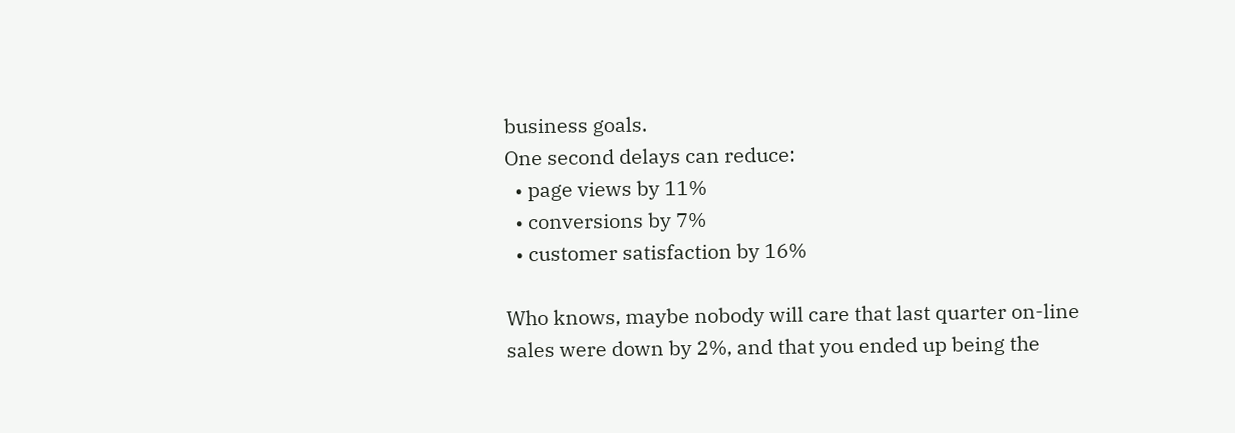business goals.
One second delays can reduce:
  • page views by 11%
  • conversions by 7%
  • customer satisfaction by 16%

Who knows, maybe nobody will care that last quarter on-line sales were down by 2%, and that you ended up being the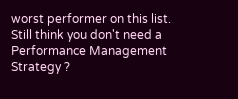worst performer on this list.   Still think you don't need a Performance Management Strategy ?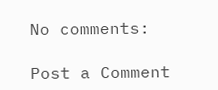No comments:

Post a Comment